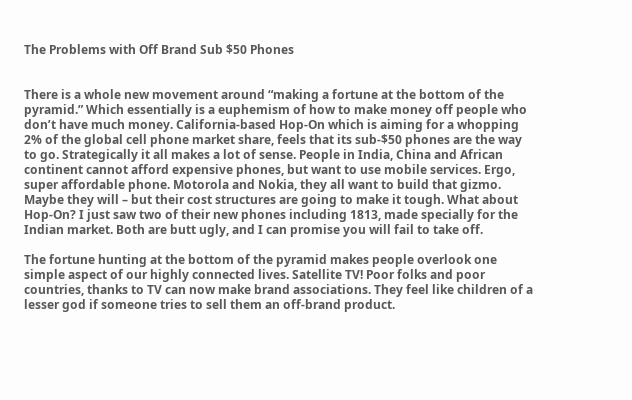The Problems with Off Brand Sub $50 Phones


There is a whole new movement around “making a fortune at the bottom of the pyramid.” Which essentially is a euphemism of how to make money off people who don’t have much money. California-based Hop-On which is aiming for a whopping 2% of the global cell phone market share, feels that its sub-$50 phones are the way to go. Strategically it all makes a lot of sense. People in India, China and African continent cannot afford expensive phones, but want to use mobile services. Ergo, super affordable phone. Motorola and Nokia, they all want to build that gizmo. Maybe they will – but their cost structures are going to make it tough. What about Hop-On? I just saw two of their new phones including 1813, made specially for the Indian market. Both are butt ugly, and I can promise you will fail to take off.

The fortune hunting at the bottom of the pyramid makes people overlook one simple aspect of our highly connected lives. Satellite TV! Poor folks and poor countries, thanks to TV can now make brand associations. They feel like children of a lesser god if someone tries to sell them an off-brand product.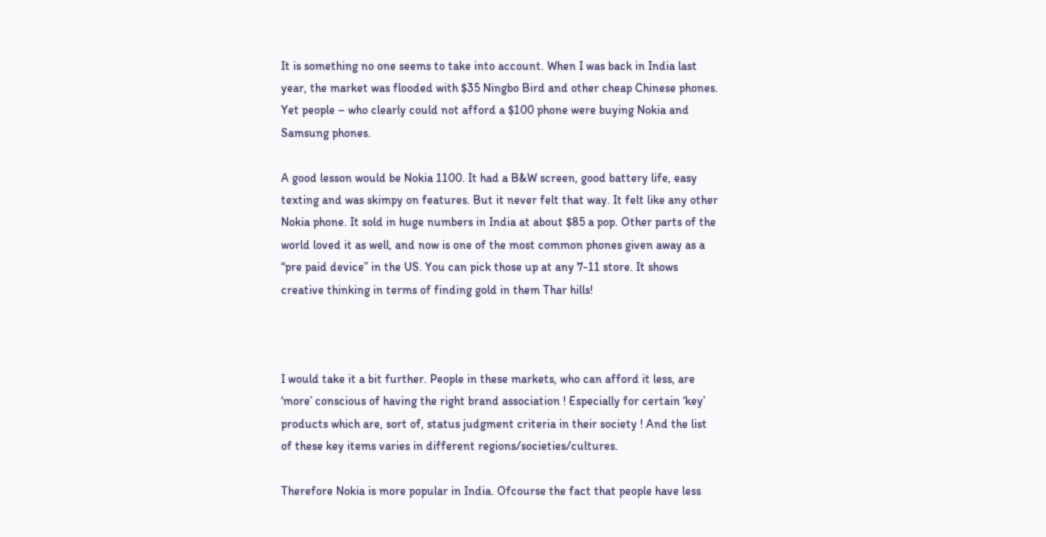It is something no one seems to take into account. When I was back in India last year, the market was flooded with $35 Ningbo Bird and other cheap Chinese phones. Yet people – who clearly could not afford a $100 phone were buying Nokia and Samsung phones.

A good lesson would be Nokia 1100. It had a B&W screen, good battery life, easy texting and was skimpy on features. But it never felt that way. It felt like any other Nokia phone. It sold in huge numbers in India at about $85 a pop. Other parts of the world loved it as well, and now is one of the most common phones given away as a “pre paid device” in the US. You can pick those up at any 7-11 store. It shows creative thinking in terms of finding gold in them Thar hills!



I would take it a bit further. People in these markets, who can afford it less, are ‘more’ conscious of having the right brand association ! Especially for certain ‘key’ products which are, sort of, status judgment criteria in their society ! And the list of these key items varies in different regions/societies/cultures.

Therefore Nokia is more popular in India. Ofcourse the fact that people have less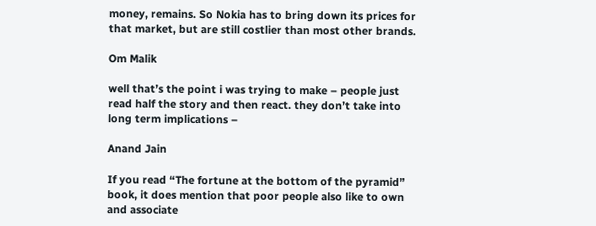money, remains. So Nokia has to bring down its prices for that market, but are still costlier than most other brands.

Om Malik

well that’s the point i was trying to make – people just read half the story and then react. they don’t take into long term implications –

Anand Jain

If you read “The fortune at the bottom of the pyramid” book, it does mention that poor people also like to own and associate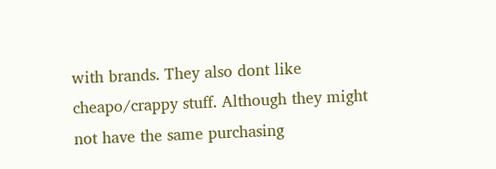with brands. They also dont like cheapo/crappy stuff. Although they might not have the same purchasing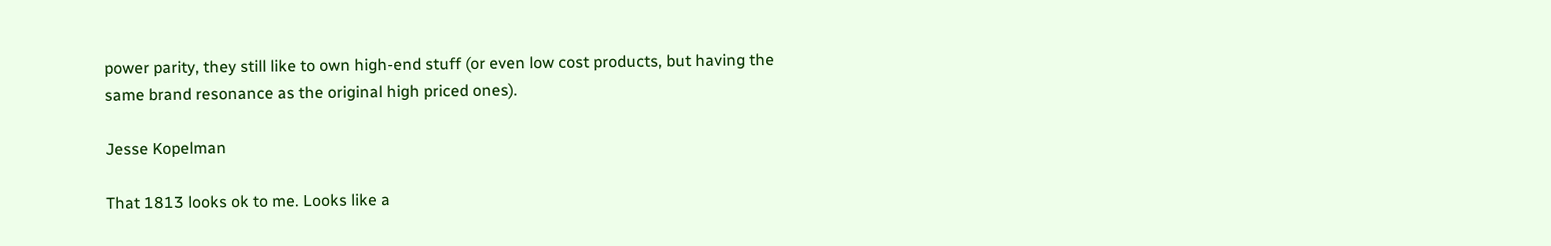power parity, they still like to own high-end stuff (or even low cost products, but having the same brand resonance as the original high priced ones).

Jesse Kopelman

That 1813 looks ok to me. Looks like a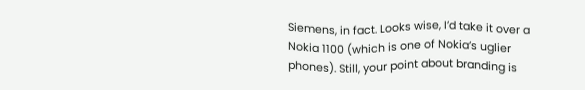Siemens, in fact. Looks wise, I’d take it over a Nokia 1100 (which is one of Nokia’s uglier phones). Still, your point about branding is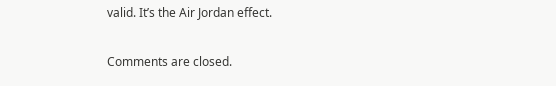valid. It’s the Air Jordan effect.

Comments are closed.